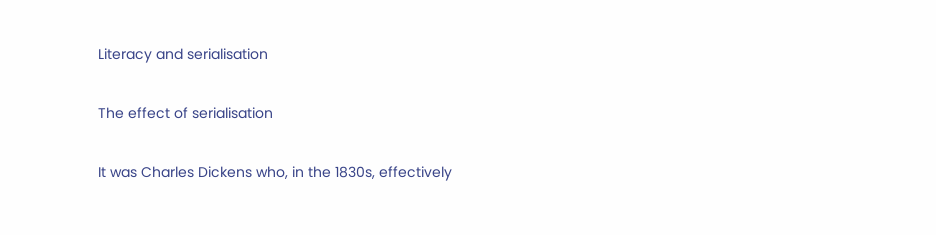Literacy and serialisation

The effect of serialisation

It was Charles Dickens who, in the 1830s, effectively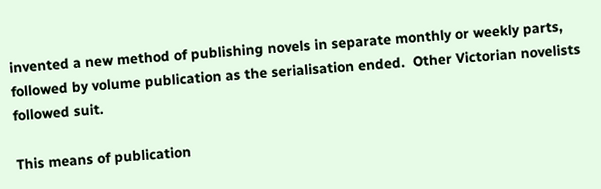invented a new method of publishing novels in separate monthly or weekly parts, followed by volume publication as the serialisation ended.  Other Victorian novelists followed suit.

This means of publication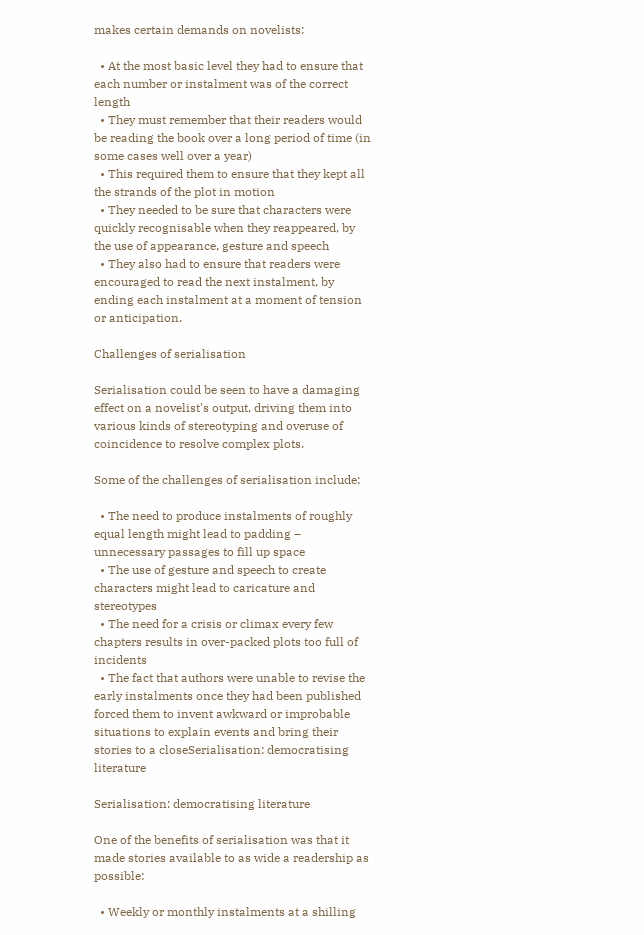makes certain demands on novelists:

  • At the most basic level they had to ensure that each number or instalment was of the correct length
  • They must remember that their readers would be reading the book over a long period of time (in some cases well over a year)
  • This required them to ensure that they kept all the strands of the plot in motion
  • They needed to be sure that characters were quickly recognisable when they reappeared, by the use of appearance, gesture and speech
  • They also had to ensure that readers were encouraged to read the next instalment, by ending each instalment at a moment of tension or anticipation.

Challenges of serialisation

Serialisation could be seen to have a damaging effect on a novelist's output, driving them into various kinds of stereotyping and overuse of coincidence to resolve complex plots.

Some of the challenges of serialisation include:

  • The need to produce instalments of roughly equal length might lead to padding – unnecessary passages to fill up space
  • The use of gesture and speech to create characters might lead to caricature and stereotypes
  • The need for a crisis or climax every few chapters results in over-packed plots too full of incidents
  • The fact that authors were unable to revise the early instalments once they had been published forced them to invent awkward or improbable situations to explain events and bring their stories to a closeSerialisation: democratising literature

Serialisation: democratising literature

One of the benefits of serialisation was that it made stories available to as wide a readership as possible:

  • Weekly or monthly instalments at a shilling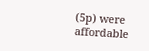(5p) were affordable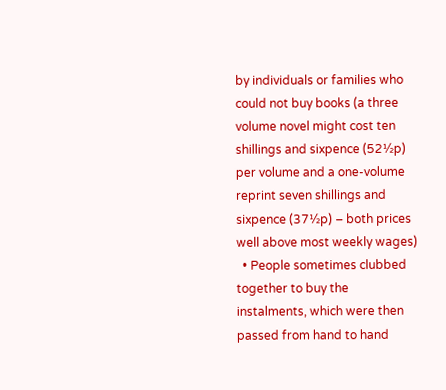by individuals or families who could not buy books (a three volume novel might cost ten shillings and sixpence (52½p) per volume and a one-volume reprint seven shillings and sixpence (37½p) – both prices well above most weekly wages)
  • People sometimes clubbed together to buy the instalments, which were then passed from hand to hand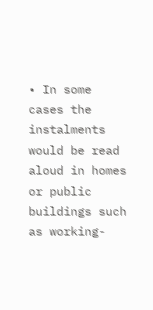• In some cases the instalments would be read aloud in homes or public buildings such as working-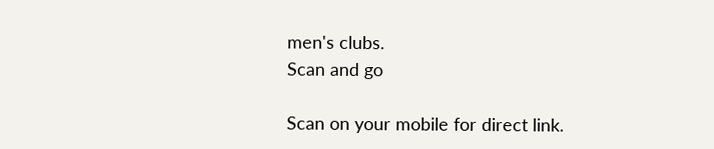men's clubs.
Scan and go

Scan on your mobile for direct link.